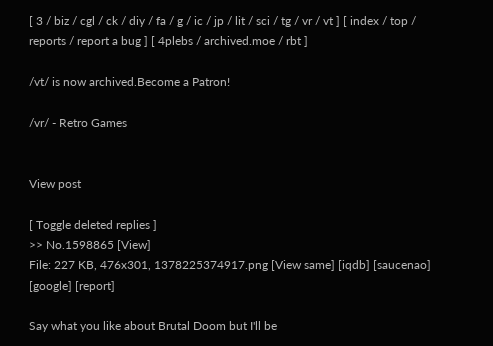[ 3 / biz / cgl / ck / diy / fa / g / ic / jp / lit / sci / tg / vr / vt ] [ index / top / reports / report a bug ] [ 4plebs / archived.moe / rbt ]

/vt/ is now archived.Become a Patron!

/vr/ - Retro Games


View post

[ Toggle deleted replies ]
>> No.1598865 [View]
File: 227 KB, 476x301, 1378225374917.png [View same] [iqdb] [saucenao] [google] [report]

Say what you like about Brutal Doom but I'll be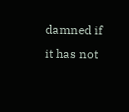damned if it has not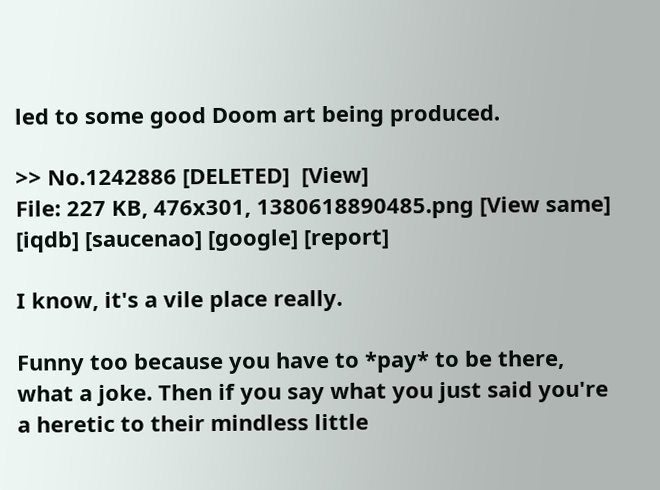led to some good Doom art being produced.

>> No.1242886 [DELETED]  [View]
File: 227 KB, 476x301, 1380618890485.png [View same] [iqdb] [saucenao] [google] [report]

I know, it's a vile place really.

Funny too because you have to *pay* to be there, what a joke. Then if you say what you just said you're a heretic to their mindless little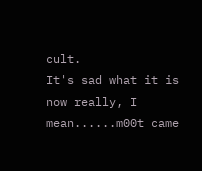cult.
It's sad what it is now really, I mean......m00t came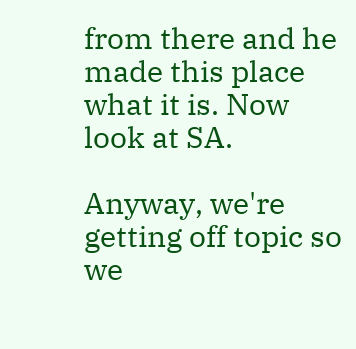from there and he made this place what it is. Now look at SA.

Anyway, we're getting off topic so we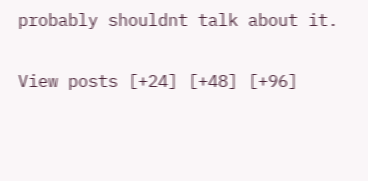probably shouldnt talk about it.

View posts [+24] [+48] [+96]